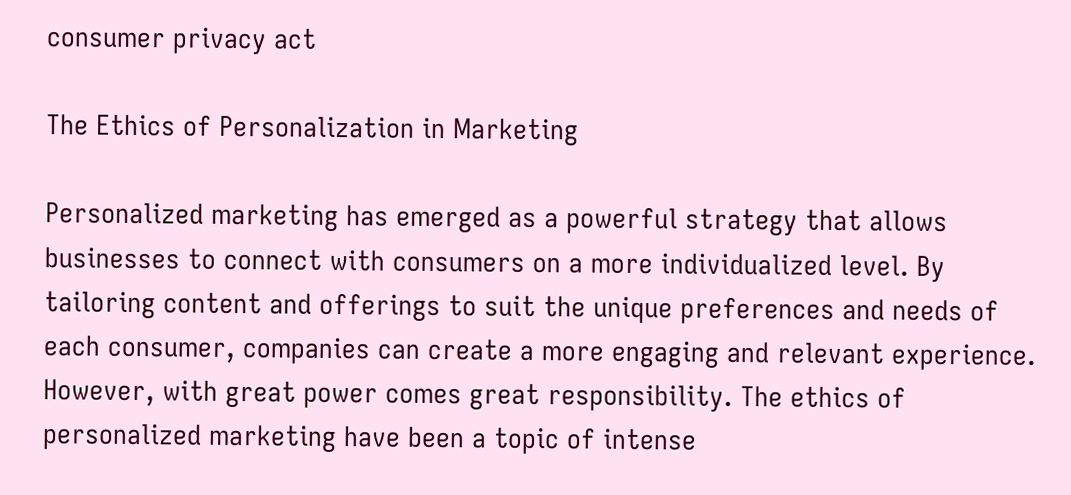consumer privacy act

The Ethics of Personalization in Marketing

Personalized marketing has emerged as a powerful strategy that allows businesses to connect with consumers on a more individualized level. By tailoring content and offerings to suit the unique preferences and needs of each consumer, companies can create a more engaging and relevant experience. However, with great power comes great responsibility. The ethics of personalized marketing have been a topic of intense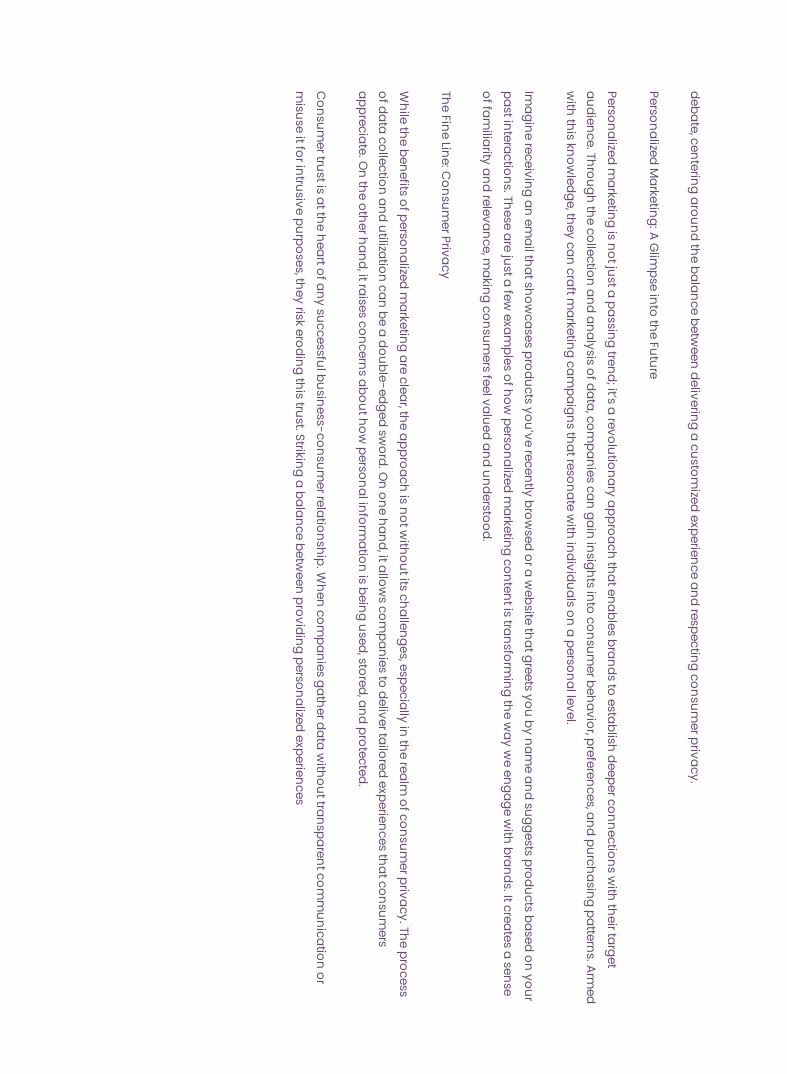debate, centering around the balance between delivering a customized experience and respecting consumer privacy.

Personalized Marketing: A Glimpse into the Future

Personalized marketing is not just a passing trend; it’s a revolutionary approach that enables brands to establish deeper connections with their target audience. Through the collection and analysis of data, companies can gain insights into consumer behavior, preferences, and purchasing patterns. Armed with this knowledge, they can craft marketing campaigns that resonate with individuals on a personal level.

Imagine receiving an email that showcases products you’ve recently browsed or a website that greets you by name and suggests products based on your past interactions. These are just a few examples of how personalized marketing content is transforming the way we engage with brands. It creates a sense of familiarity and relevance, making consumers feel valued and understood.

The Fine Line: Consumer Privacy

While the benefits of personalized marketing are clear, the approach is not without its challenges, especially in the realm of consumer privacy. The process of data collection and utilization can be a double-edged sword. On one hand, it allows companies to deliver tailored experiences that consumers appreciate. On the other hand, it raises concerns about how personal information is being used, stored, and protected.

Consumer trust is at the heart of any successful business-consumer relationship. When companies gather data without transparent communication or misuse it for intrusive purposes, they risk eroding this trust. Striking a balance between providing personalized experiences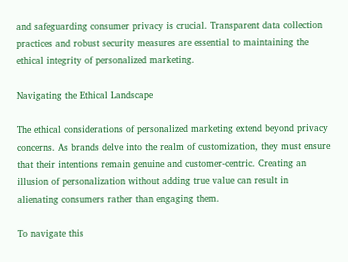and safeguarding consumer privacy is crucial. Transparent data collection practices and robust security measures are essential to maintaining the ethical integrity of personalized marketing.

Navigating the Ethical Landscape

The ethical considerations of personalized marketing extend beyond privacy concerns. As brands delve into the realm of customization, they must ensure that their intentions remain genuine and customer-centric. Creating an illusion of personalization without adding true value can result in alienating consumers rather than engaging them.

To navigate this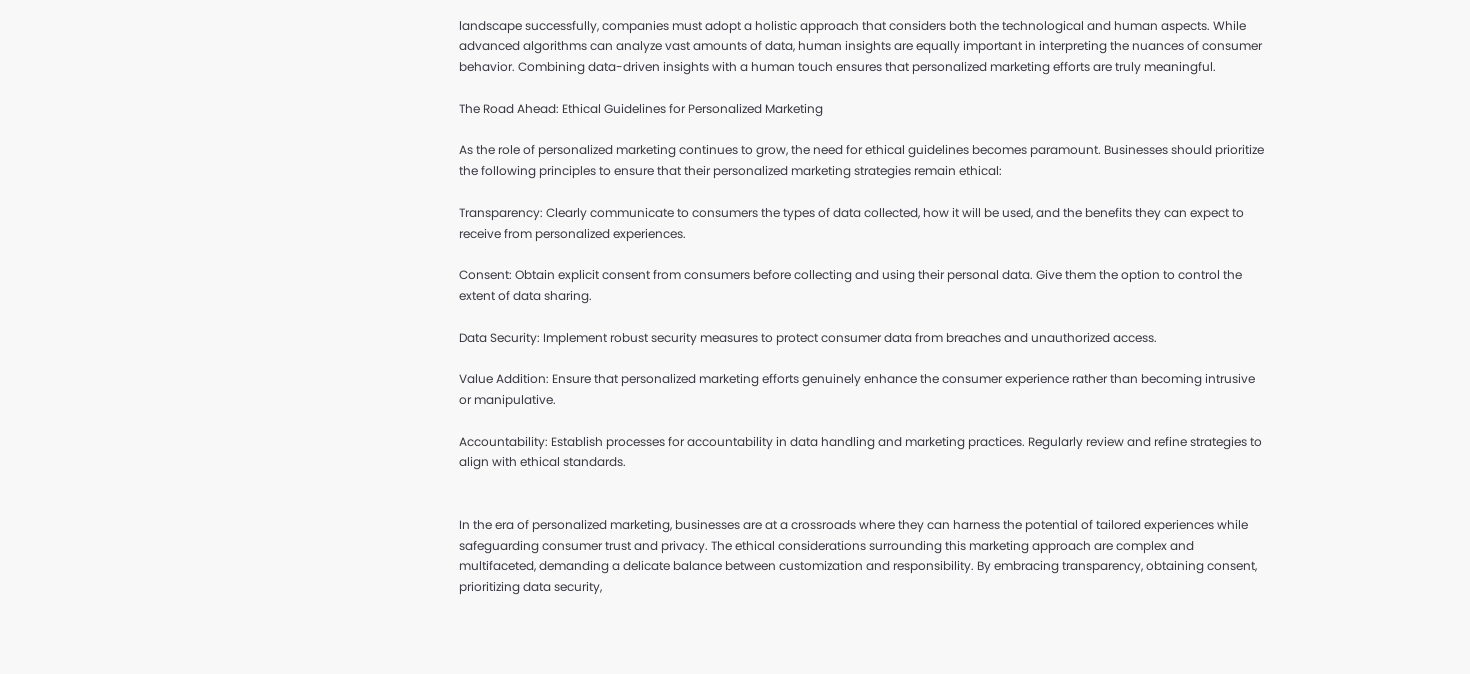landscape successfully, companies must adopt a holistic approach that considers both the technological and human aspects. While advanced algorithms can analyze vast amounts of data, human insights are equally important in interpreting the nuances of consumer behavior. Combining data-driven insights with a human touch ensures that personalized marketing efforts are truly meaningful.

The Road Ahead: Ethical Guidelines for Personalized Marketing

As the role of personalized marketing continues to grow, the need for ethical guidelines becomes paramount. Businesses should prioritize the following principles to ensure that their personalized marketing strategies remain ethical:

Transparency: Clearly communicate to consumers the types of data collected, how it will be used, and the benefits they can expect to receive from personalized experiences.

Consent: Obtain explicit consent from consumers before collecting and using their personal data. Give them the option to control the extent of data sharing.

Data Security: Implement robust security measures to protect consumer data from breaches and unauthorized access.

Value Addition: Ensure that personalized marketing efforts genuinely enhance the consumer experience rather than becoming intrusive or manipulative.

Accountability: Establish processes for accountability in data handling and marketing practices. Regularly review and refine strategies to align with ethical standards.


In the era of personalized marketing, businesses are at a crossroads where they can harness the potential of tailored experiences while safeguarding consumer trust and privacy. The ethical considerations surrounding this marketing approach are complex and multifaceted, demanding a delicate balance between customization and responsibility. By embracing transparency, obtaining consent, prioritizing data security,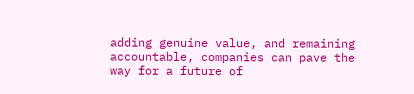adding genuine value, and remaining accountable, companies can pave the way for a future of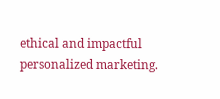ethical and impactful personalized marketing.